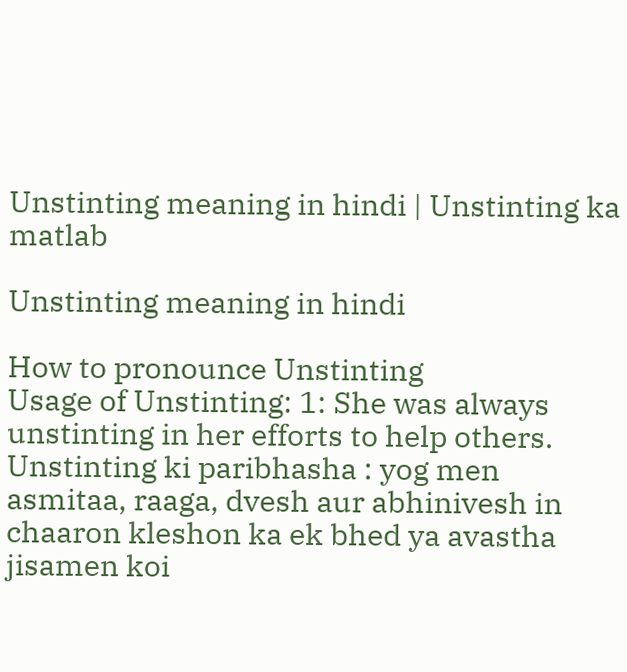Unstinting meaning in hindi | Unstinting ka matlab

Unstinting meaning in hindi

How to pronounce Unstinting
Usage of Unstinting: 1: She was always unstinting in her efforts to help others.
Unstinting ki paribhasha : yog men asmitaa, raaga, dvesh aur abhinivesh in chaaron kleshon ka ek bhed ya avastha jisamen koi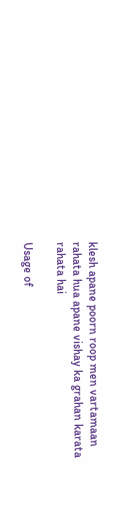klesh apane poorn roop men vartamaan rahata hua apane vishay ka grahan karata rahata hai

Usage of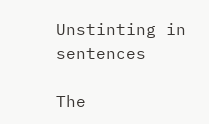Unstinting in sentences

The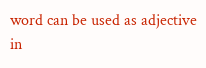word can be used as adjective in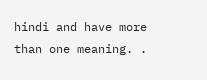hindi and have more than one meaning. .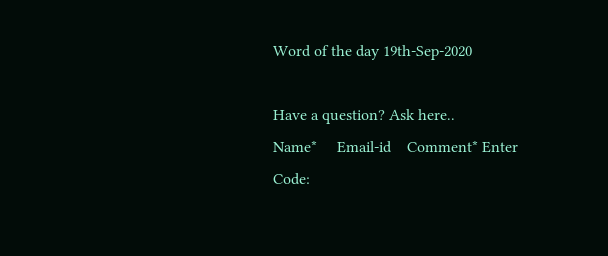Word of the day 19th-Sep-2020

Have a question? Ask here..
Name*     Email-id    Comment* Enter Code: